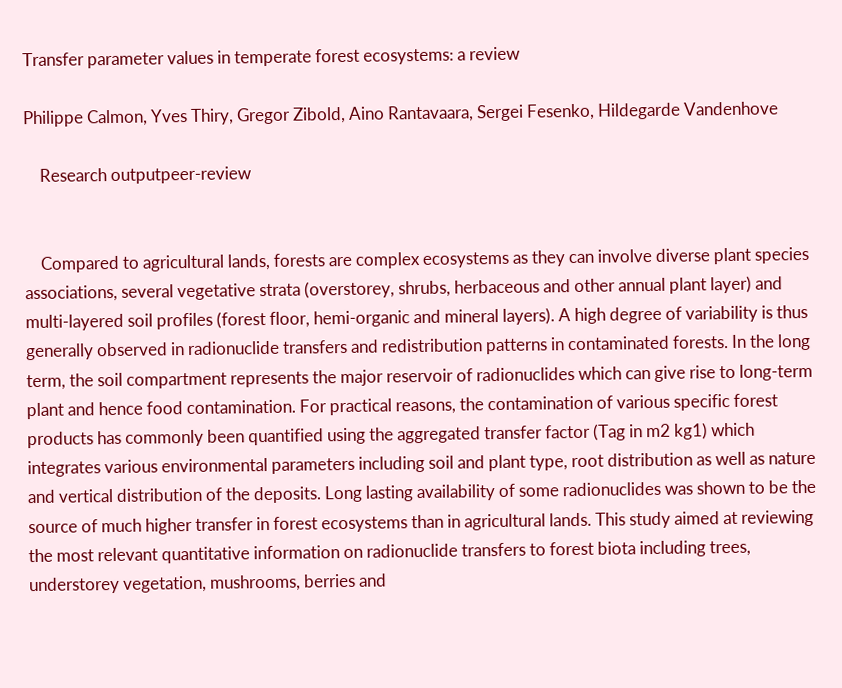Transfer parameter values in temperate forest ecosystems: a review

Philippe Calmon, Yves Thiry, Gregor Zibold, Aino Rantavaara, Sergei Fesenko, Hildegarde Vandenhove

    Research outputpeer-review


    Compared to agricultural lands, forests are complex ecosystems as they can involve diverse plant species associations, several vegetative strata (overstorey, shrubs, herbaceous and other annual plant layer) and multi-layered soil profiles (forest floor, hemi-organic and mineral layers). A high degree of variability is thus generally observed in radionuclide transfers and redistribution patterns in contaminated forests. In the long term, the soil compartment represents the major reservoir of radionuclides which can give rise to long-term plant and hence food contamination. For practical reasons, the contamination of various specific forest products has commonly been quantified using the aggregated transfer factor (Tag in m2 kg1) which integrates various environmental parameters including soil and plant type, root distribution as well as nature and vertical distribution of the deposits. Long lasting availability of some radionuclides was shown to be the source of much higher transfer in forest ecosystems than in agricultural lands. This study aimed at reviewing the most relevant quantitative information on radionuclide transfers to forest biota including trees, understorey vegetation, mushrooms, berries and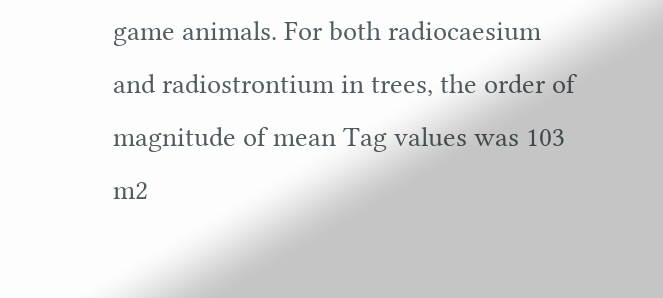game animals. For both radiocaesium and radiostrontium in trees, the order of magnitude of mean Tag values was 103 m2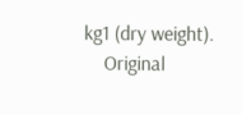kg1 (dry weight).
    Original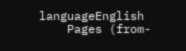languageEnglish
    Pages (from-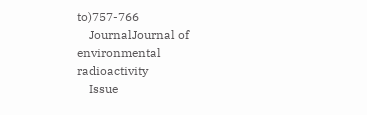to)757-766
    JournalJournal of environmental radioactivity
    Issue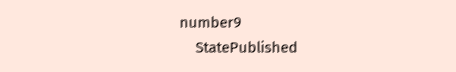number9
    StatePublished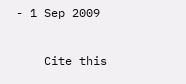- 1 Sep 2009

    Cite this